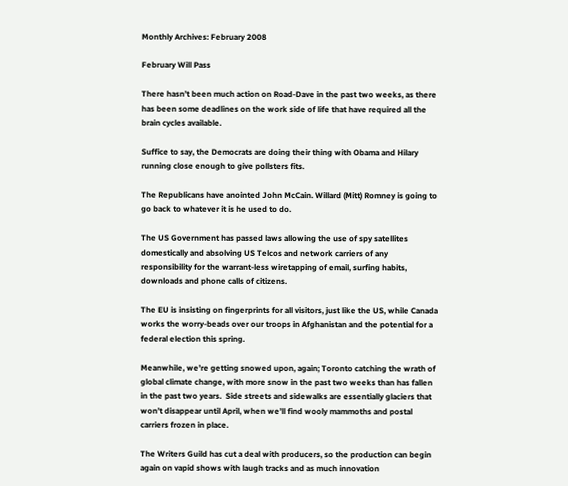Monthly Archives: February 2008

February Will Pass

There hasn’t been much action on Road-Dave in the past two weeks, as there has been some deadlines on the work side of life that have required all the brain cycles available.

Suffice to say, the Democrats are doing their thing with Obama and Hilary running close enough to give pollsters fits.

The Republicans have anointed John McCain. Willard (Mitt) Romney is going to go back to whatever it is he used to do.

The US Government has passed laws allowing the use of spy satellites domestically and absolving US Telcos and network carriers of any responsibility for the warrant-less wiretapping of email, surfing habits, downloads and phone calls of citizens.

The EU is insisting on fingerprints for all visitors, just like the US, while Canada works the worry-beads over our troops in Afghanistan and the potential for a federal election this spring.

Meanwhile, we’re getting snowed upon, again; Toronto catching the wrath of global climate change, with more snow in the past two weeks than has fallen in the past two years.  Side streets and sidewalks are essentially glaciers that won’t disappear until April, when we’ll find wooly mammoths and postal carriers frozen in place.

The Writers Guild has cut a deal with producers, so the production can begin again on vapid shows with laugh tracks and as much innovation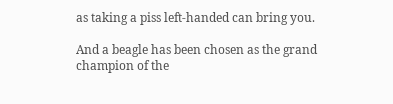as taking a piss left-handed can bring you.

And a beagle has been chosen as the grand champion of the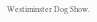Westiminster Dog Show.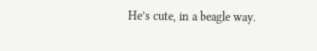He’s cute, in a beagle way.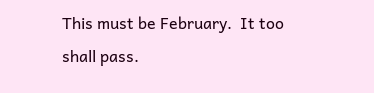This must be February.  It too shall pass.